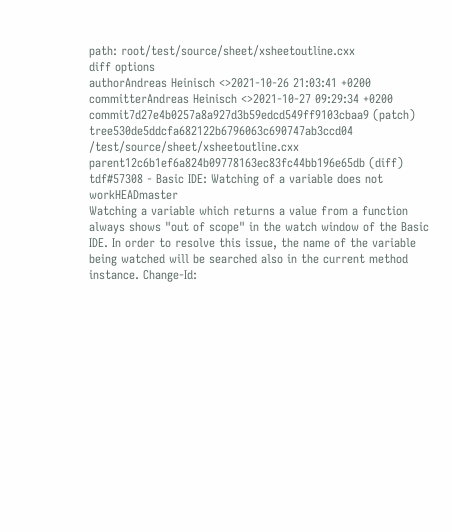path: root/test/source/sheet/xsheetoutline.cxx
diff options
authorAndreas Heinisch <>2021-10-26 21:03:41 +0200
committerAndreas Heinisch <>2021-10-27 09:29:34 +0200
commit7d27e4b0257a8a927d3b59edcd549ff9103cbaa9 (patch)
tree530de5ddcfa682122b6796063c690747ab3ccd04 /test/source/sheet/xsheetoutline.cxx
parent12c6b1ef6a824b09778163ec83fc44bb196e65db (diff)
tdf#57308 - Basic IDE: Watching of a variable does not workHEADmaster
Watching a variable which returns a value from a function always shows "out of scope" in the watch window of the Basic IDE. In order to resolve this issue, the name of the variable being watched will be searched also in the current method instance. Change-Id: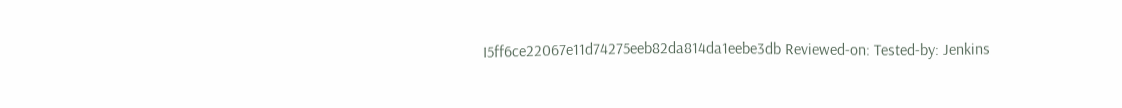I5ff6ce22067e11d74275eeb82da814da1eebe3db Reviewed-on: Tested-by: Jenkins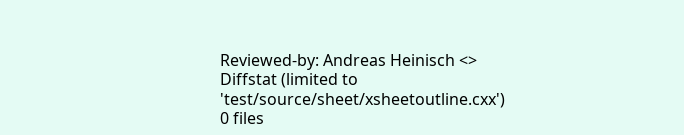Reviewed-by: Andreas Heinisch <>
Diffstat (limited to 'test/source/sheet/xsheetoutline.cxx')
0 files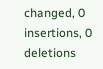changed, 0 insertions, 0 deletions